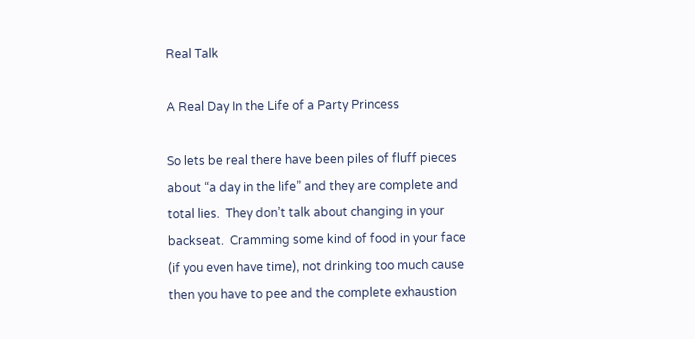Real Talk

A Real Day In the Life of a Party Princess

So lets be real there have been piles of fluff pieces about “a day in the life” and they are complete and total lies.  They don’t talk about changing in your backseat.  Cramming some kind of food in your face (if you even have time), not drinking too much cause then you have to pee and the complete exhaustion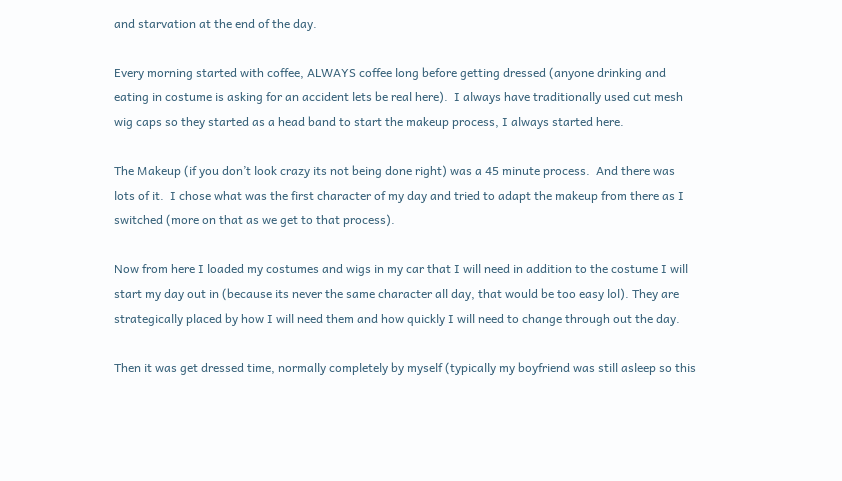and starvation at the end of the day.

Every morning started with coffee, ALWAYS coffee long before getting dressed (anyone drinking and eating in costume is asking for an accident lets be real here).  I always have traditionally used cut mesh wig caps so they started as a head band to start the makeup process, I always started here.

The Makeup (if you don’t look crazy its not being done right) was a 45 minute process.  And there was lots of it.  I chose what was the first character of my day and tried to adapt the makeup from there as I switched (more on that as we get to that process).

Now from here I loaded my costumes and wigs in my car that I will need in addition to the costume I will start my day out in (because its never the same character all day, that would be too easy lol). They are strategically placed by how I will need them and how quickly I will need to change through out the day.

Then it was get dressed time, normally completely by myself (typically my boyfriend was still asleep so this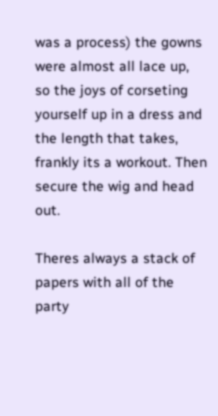was a process) the gowns were almost all lace up, so the joys of corseting yourself up in a dress and the length that takes, frankly its a workout. Then secure the wig and head out.

Theres always a stack of papers with all of the party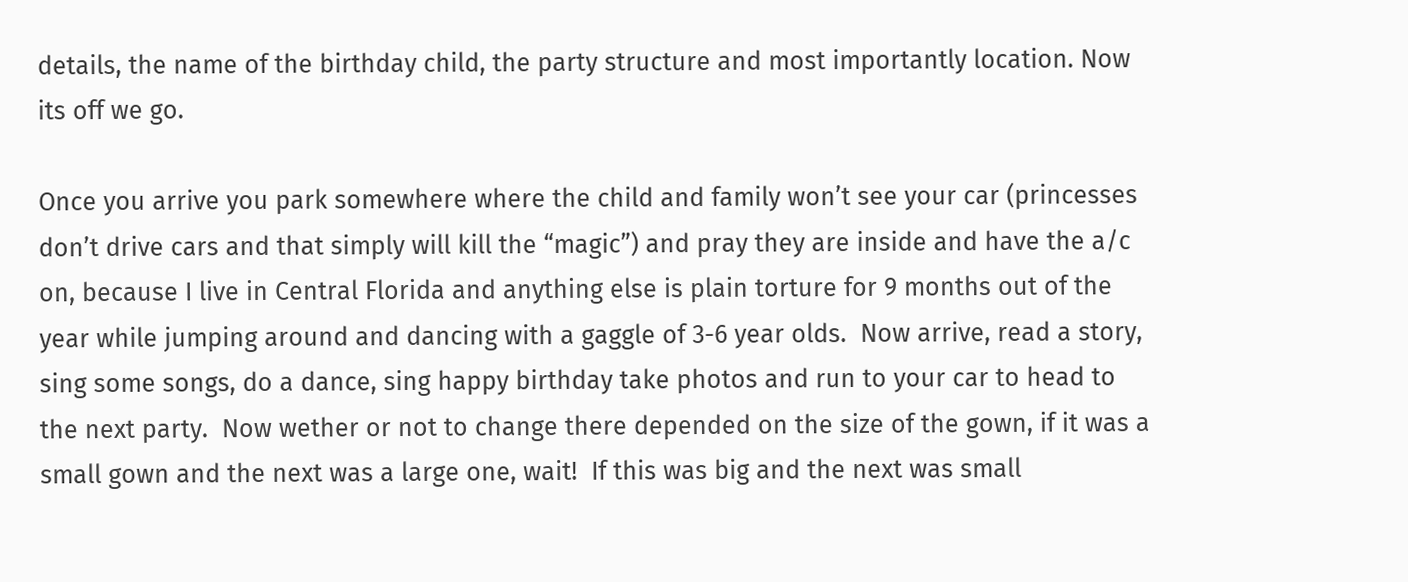details, the name of the birthday child, the party structure and most importantly location. Now its off we go.

Once you arrive you park somewhere where the child and family won’t see your car (princesses don’t drive cars and that simply will kill the “magic”) and pray they are inside and have the a/c on, because I live in Central Florida and anything else is plain torture for 9 months out of the year while jumping around and dancing with a gaggle of 3-6 year olds.  Now arrive, read a story, sing some songs, do a dance, sing happy birthday take photos and run to your car to head to the next party.  Now wether or not to change there depended on the size of the gown, if it was a small gown and the next was a large one, wait!  If this was big and the next was small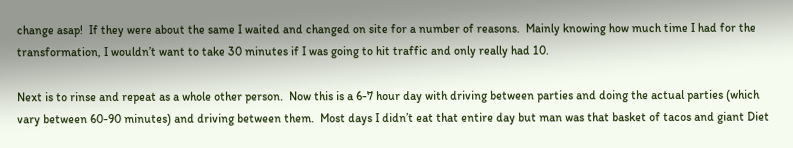change asap!  If they were about the same I waited and changed on site for a number of reasons.  Mainly knowing how much time I had for the transformation, I wouldn’t want to take 30 minutes if I was going to hit traffic and only really had 10.

Next is to rinse and repeat as a whole other person.  Now this is a 6-7 hour day with driving between parties and doing the actual parties (which vary between 60-90 minutes) and driving between them.  Most days I didn’t eat that entire day but man was that basket of tacos and giant Diet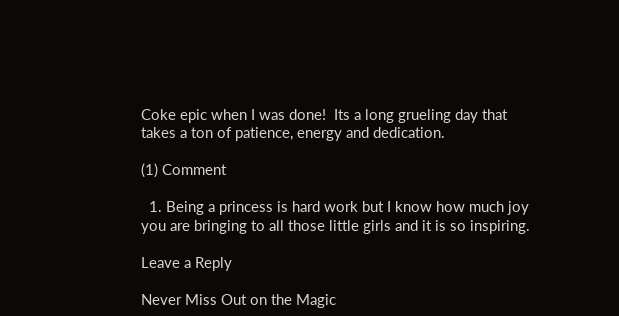Coke epic when I was done!  Its a long grueling day that takes a ton of patience, energy and dedication.

(1) Comment

  1. Being a princess is hard work but I know how much joy you are bringing to all those little girls and it is so inspiring.

Leave a Reply

Never Miss Out on the Magic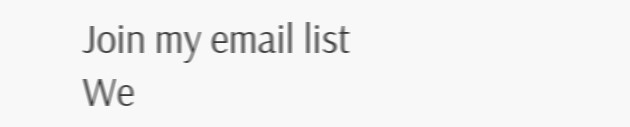Join my email list
We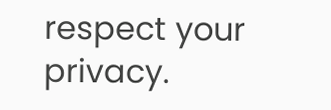respect your privacy.